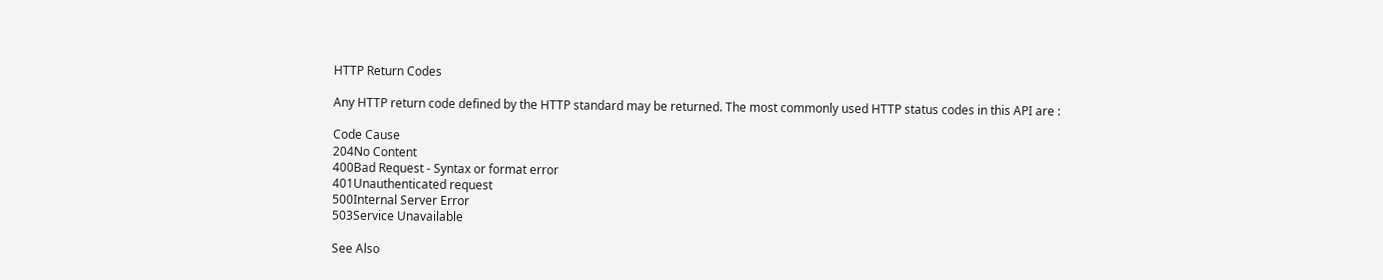HTTP Return Codes

Any HTTP return code defined by the HTTP standard may be returned. The most commonly used HTTP status codes in this API are :

Code Cause
204No Content
400Bad Request - Syntax or format error
401Unauthenticated request
500Internal Server Error
503Service Unavailable

See Also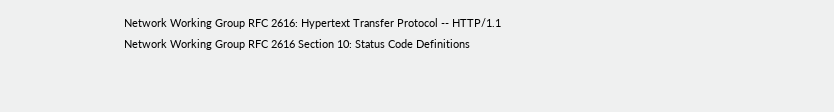Network Working Group RFC 2616: Hypertext Transfer Protocol -- HTTP/1.1
Network Working Group RFC 2616 Section 10: Status Code Definitions